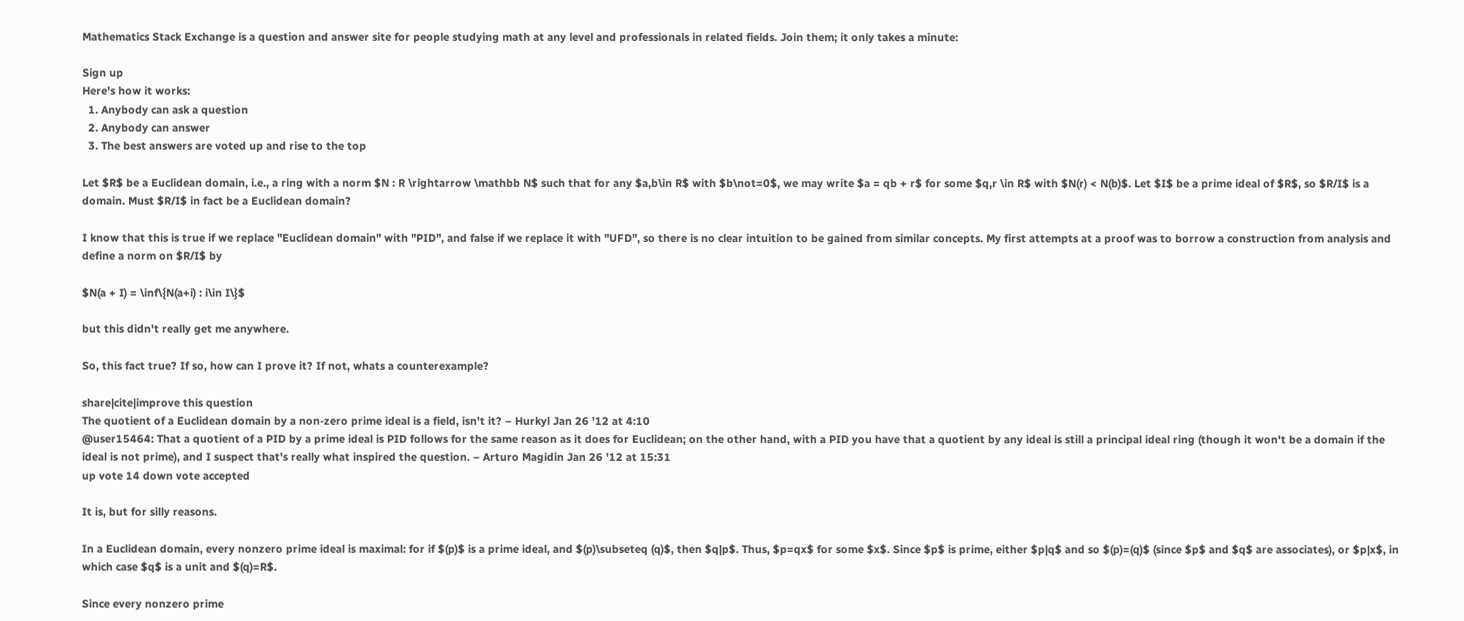Mathematics Stack Exchange is a question and answer site for people studying math at any level and professionals in related fields. Join them; it only takes a minute:

Sign up
Here's how it works:
  1. Anybody can ask a question
  2. Anybody can answer
  3. The best answers are voted up and rise to the top

Let $R$ be a Euclidean domain, i.e., a ring with a norm $N : R \rightarrow \mathbb N$ such that for any $a,b\in R$ with $b\not=0$, we may write $a = qb + r$ for some $q,r \in R$ with $N(r) < N(b)$. Let $I$ be a prime ideal of $R$, so $R/I$ is a domain. Must $R/I$ in fact be a Euclidean domain?

I know that this is true if we replace "Euclidean domain" with "PID", and false if we replace it with "UFD", so there is no clear intuition to be gained from similar concepts. My first attempts at a proof was to borrow a construction from analysis and define a norm on $R/I$ by

$N(a + I) = \inf\{N(a+i) : i\in I\}$

but this didn't really get me anywhere.

So, this fact true? If so, how can I prove it? If not, whats a counterexample?

share|cite|improve this question
The quotient of a Euclidean domain by a non-zero prime ideal is a field, isn't it? – Hurkyl Jan 26 '12 at 4:10
@user15464: That a quotient of a PID by a prime ideal is PID follows for the same reason as it does for Euclidean; on the other hand, with a PID you have that a quotient by any ideal is still a principal ideal ring (though it won't be a domain if the ideal is not prime), and I suspect that's really what inspired the question. – Arturo Magidin Jan 26 '12 at 15:31
up vote 14 down vote accepted

It is, but for silly reasons.

In a Euclidean domain, every nonzero prime ideal is maximal: for if $(p)$ is a prime ideal, and $(p)\subseteq (q)$, then $q|p$. Thus, $p=qx$ for some $x$. Since $p$ is prime, either $p|q$ and so $(p)=(q)$ (since $p$ and $q$ are associates), or $p|x$, in which case $q$ is a unit and $(q)=R$.

Since every nonzero prime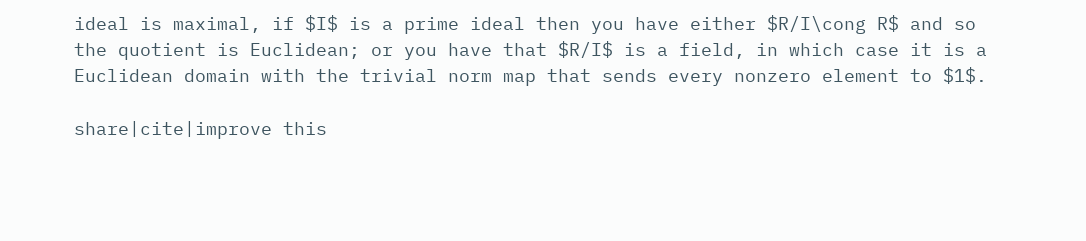ideal is maximal, if $I$ is a prime ideal then you have either $R/I\cong R$ and so the quotient is Euclidean; or you have that $R/I$ is a field, in which case it is a Euclidean domain with the trivial norm map that sends every nonzero element to $1$.

share|cite|improve this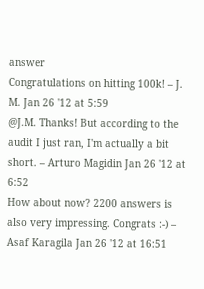answer
Congratulations on hitting 100k! – J. M. Jan 26 '12 at 5:59
@J.M. Thanks! But according to the audit I just ran, I'm actually a bit short. – Arturo Magidin Jan 26 '12 at 6:52
How about now? 2200 answers is also very impressing. Congrats :-) – Asaf Karagila Jan 26 '12 at 16:51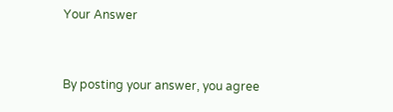Your Answer


By posting your answer, you agree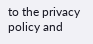to the privacy policy and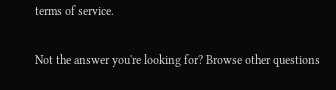terms of service.

Not the answer you're looking for? Browse other questions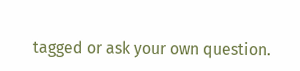tagged or ask your own question.